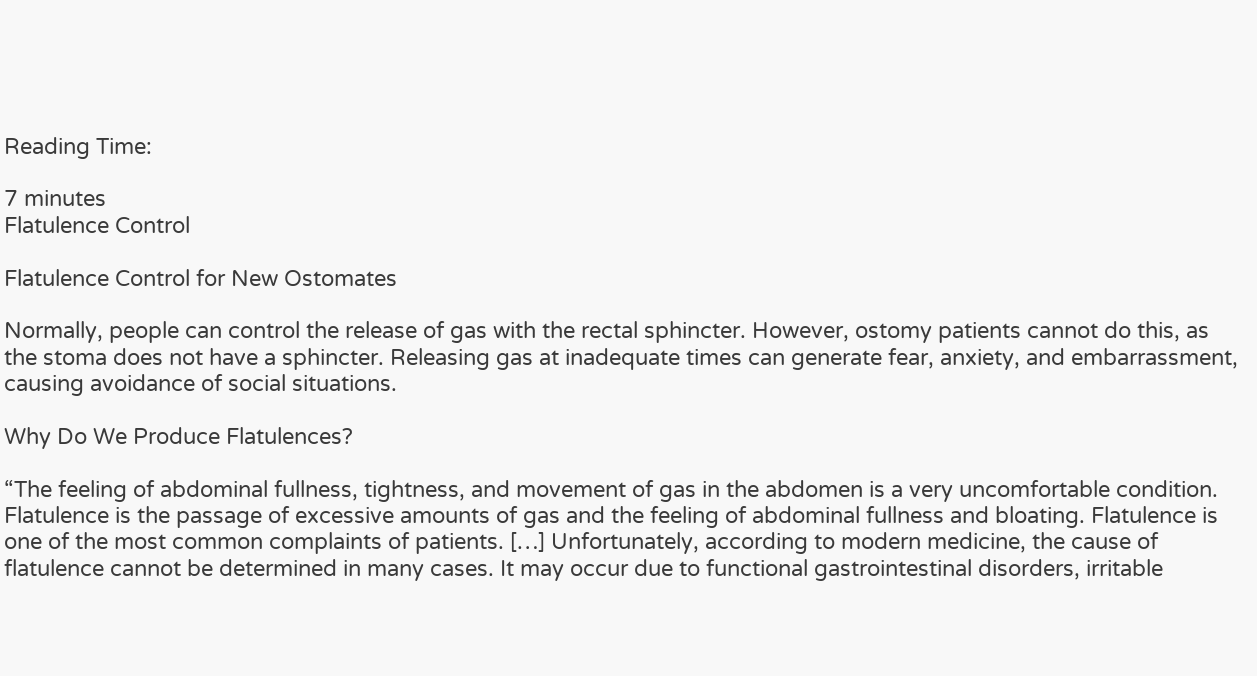Reading Time:

7 minutes
Flatulence Control

Flatulence Control for New Ostomates

Normally, people can control the release of gas with the rectal sphincter. However, ostomy patients cannot do this, as the stoma does not have a sphincter. Releasing gas at inadequate times can generate fear, anxiety, and embarrassment, causing avoidance of social situations.

Why Do We Produce Flatulences?

“The feeling of abdominal fullness, tightness, and movement of gas in the abdomen is a very uncomfortable condition. Flatulence is the passage of excessive amounts of gas and the feeling of abdominal fullness and bloating. Flatulence is one of the most common complaints of patients. […] Unfortunately, according to modern medicine, the cause of flatulence cannot be determined in many cases. It may occur due to functional gastrointestinal disorders, irritable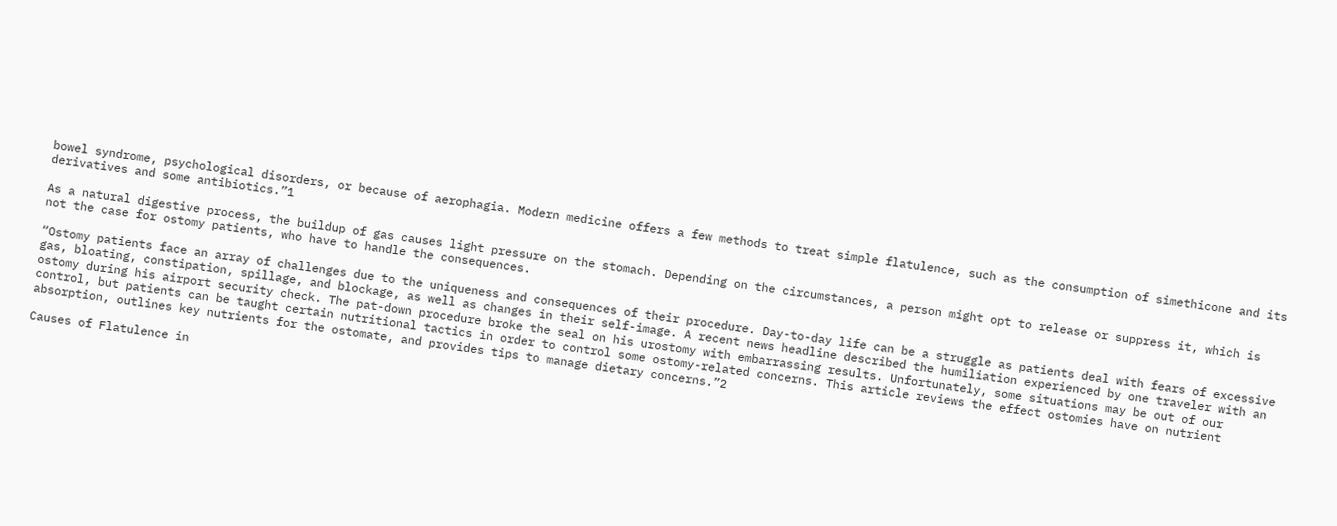bowel syndrome, psychological disorders, or because of aerophagia. Modern medicine offers a few methods to treat simple flatulence, such as the consumption of simethicone and its derivatives and some antibiotics.”1

As a natural digestive process, the buildup of gas causes light pressure on the stomach. Depending on the circumstances, a person might opt to release or suppress it, which is not the case for ostomy patients, who have to handle the consequences.

“Ostomy patients face an array of challenges due to the uniqueness and consequences of their procedure. Day-to-day life can be a struggle as patients deal with fears of excessive gas, bloating, constipation, spillage, and blockage, as well as changes in their self-image. A recent news headline described the humiliation experienced by one traveler with an ostomy during his airport security check. The pat-down procedure broke the seal on his urostomy with embarrassing results. Unfortunately, some situations may be out of our control, but patients can be taught certain nutritional tactics in order to control some ostomy-related concerns. This article reviews the effect ostomies have on nutrient absorption, outlines key nutrients for the ostomate, and provides tips to manage dietary concerns.”2

Causes of Flatulence in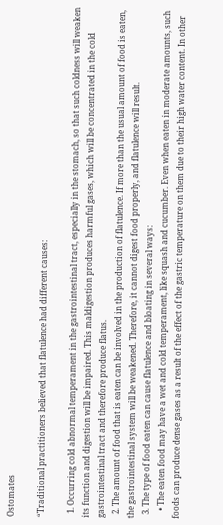Ostomates

“Traditional practitioners believed that flatulence had different causes:

  1. Occurring cold abnormal temperament in the gastrointestinal tract, especially in the stomach, so that such coldness will weaken its function and digestion will be impaired. This maldigestion produces harmful gases, which will be concentrated in the cold gastrointestinal tract and therefore produce flatus.
  2. The amount of food that is eaten can be involved in the production of flatulence. If more than the usual amount of food is eaten, the gastrointestinal system will be weakened. Therefore, it cannot digest food properly, and flatulence will result.
  3. The type of food eaten can cause flatulence and bloating in several ways:
    • The eaten food may have a wet and cold temperament, like squash and cucumber. Even when eaten in moderate amounts, such foods can produce dense gases as a result of the effect of the gastric temperature on them due to their high water content. In other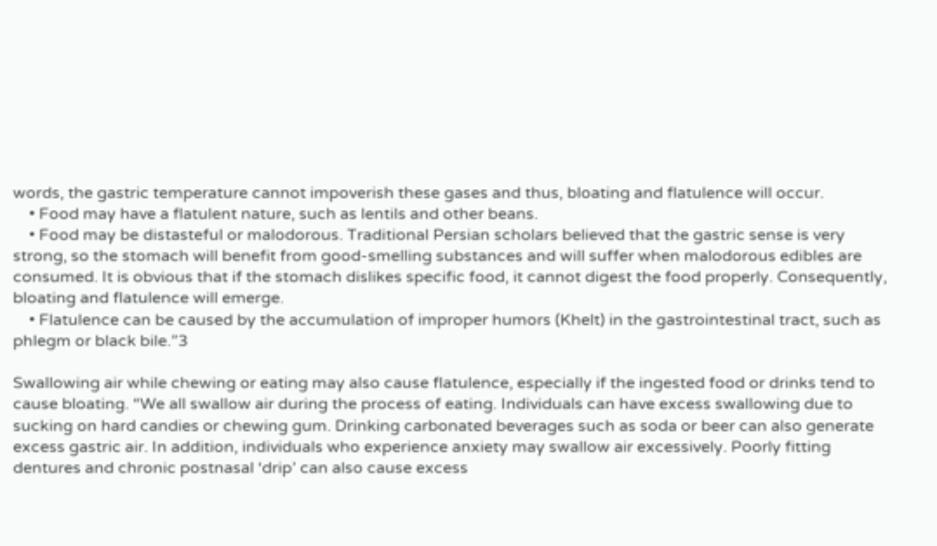words, the gastric temperature cannot impoverish these gases and thus, bloating and flatulence will occur.
    • Food may have a flatulent nature, such as lentils and other beans.
    • Food may be distasteful or malodorous. Traditional Persian scholars believed that the gastric sense is very strong, so the stomach will benefit from good-smelling substances and will suffer when malodorous edibles are consumed. It is obvious that if the stomach dislikes specific food, it cannot digest the food properly. Consequently, bloating and flatulence will emerge.
    • Flatulence can be caused by the accumulation of improper humors (Khelt) in the gastrointestinal tract, such as phlegm or black bile.”3

Swallowing air while chewing or eating may also cause flatulence, especially if the ingested food or drinks tend to cause bloating. “We all swallow air during the process of eating. Individuals can have excess swallowing due to sucking on hard candies or chewing gum. Drinking carbonated beverages such as soda or beer can also generate excess gastric air. In addition, individuals who experience anxiety may swallow air excessively. Poorly fitting dentures and chronic postnasal ‘drip’ can also cause excess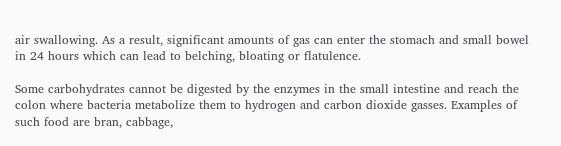air swallowing. As a result, significant amounts of gas can enter the stomach and small bowel in 24 hours which can lead to belching, bloating or flatulence.

Some carbohydrates cannot be digested by the enzymes in the small intestine and reach the colon where bacteria metabolize them to hydrogen and carbon dioxide gasses. Examples of such food are bran, cabbage,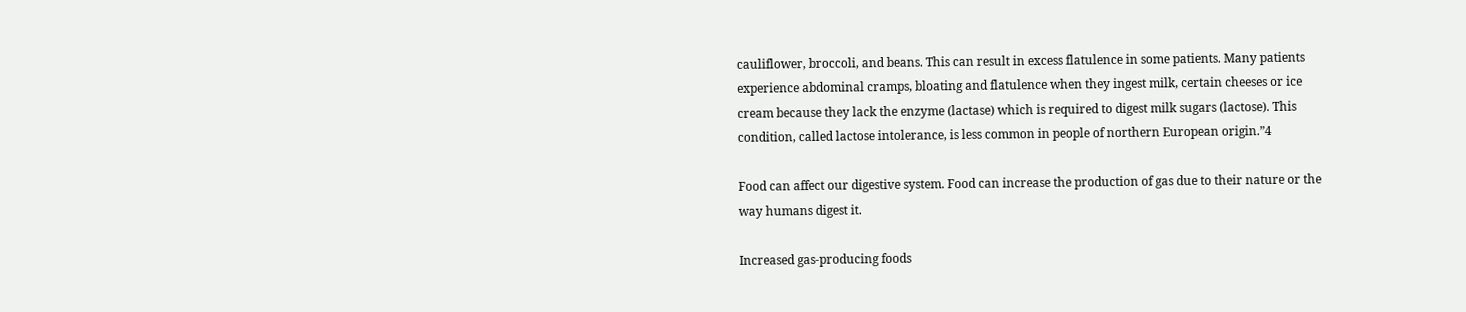cauliflower, broccoli, and beans. This can result in excess flatulence in some patients. Many patients experience abdominal cramps, bloating and flatulence when they ingest milk, certain cheeses or ice cream because they lack the enzyme (lactase) which is required to digest milk sugars (lactose). This condition, called lactose intolerance, is less common in people of northern European origin.”4

Food can affect our digestive system. Food can increase the production of gas due to their nature or the way humans digest it.

Increased gas-producing foods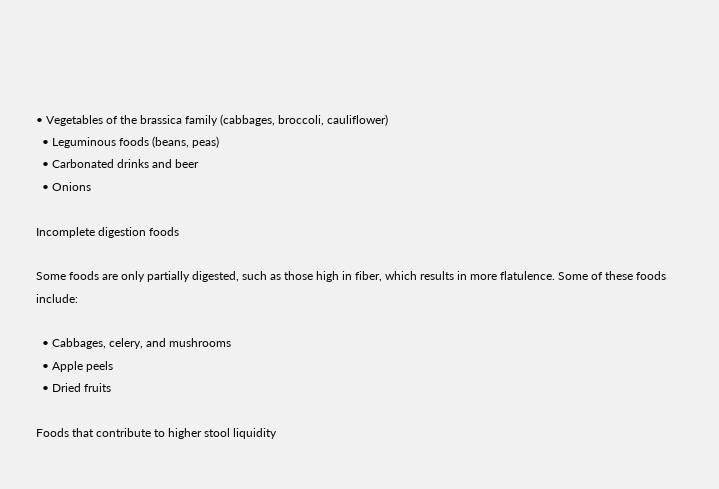• Vegetables of the brassica family (cabbages, broccoli, cauliflower)
  • Leguminous foods (beans, peas)
  • Carbonated drinks and beer
  • Onions

Incomplete digestion foods

Some foods are only partially digested, such as those high in fiber, which results in more flatulence. Some of these foods include:

  • Cabbages, celery, and mushrooms
  • Apple peels
  • Dried fruits

Foods that contribute to higher stool liquidity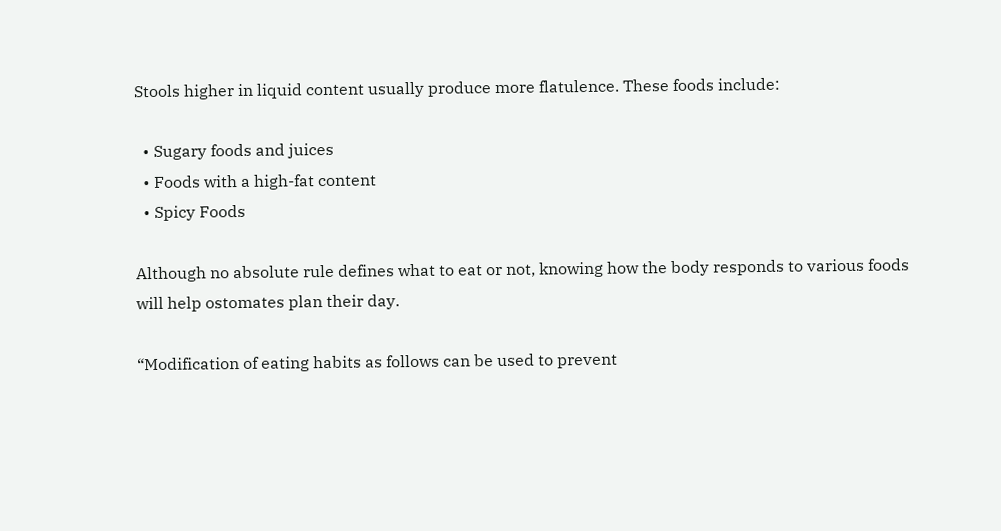Stools higher in liquid content usually produce more flatulence. These foods include:

  • Sugary foods and juices
  • Foods with a high-fat content
  • Spicy Foods

Although no absolute rule defines what to eat or not, knowing how the body responds to various foods will help ostomates plan their day.

“Modification of eating habits as follows can be used to prevent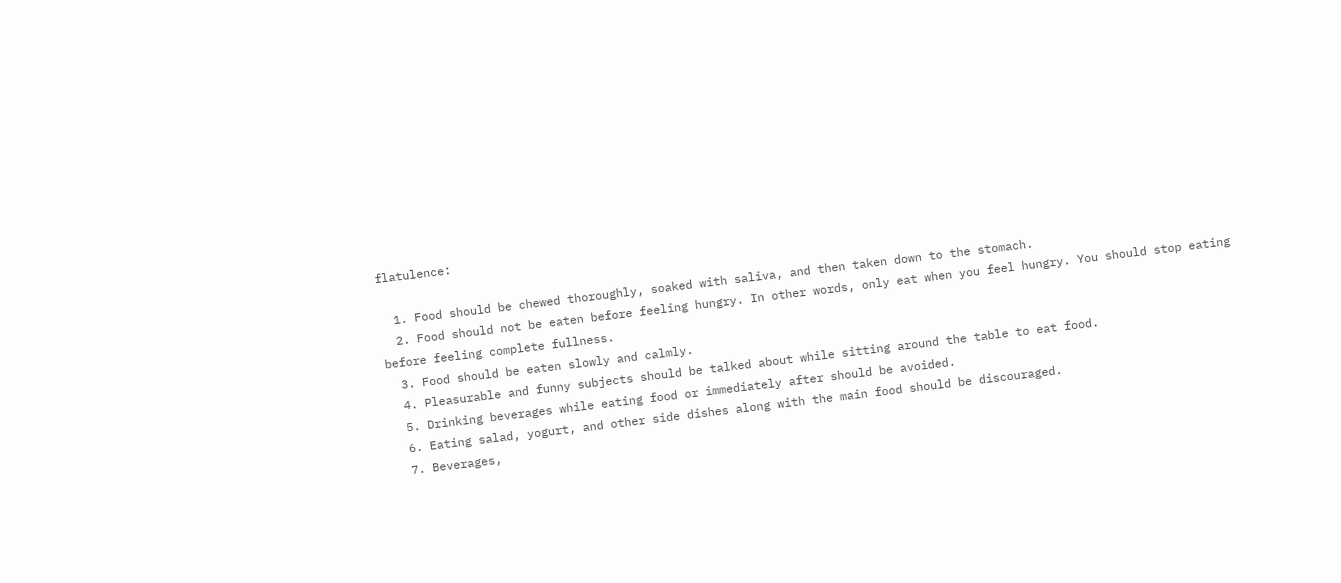flatulence:

  1. Food should be chewed thoroughly, soaked with saliva, and then taken down to the stomach.
  2. Food should not be eaten before feeling hungry. In other words, only eat when you feel hungry. You should stop eating before feeling complete fullness.
  3. Food should be eaten slowly and calmly.
  4. Pleasurable and funny subjects should be talked about while sitting around the table to eat food.
  5. Drinking beverages while eating food or immediately after should be avoided.
  6. Eating salad, yogurt, and other side dishes along with the main food should be discouraged.
  7. Beverages,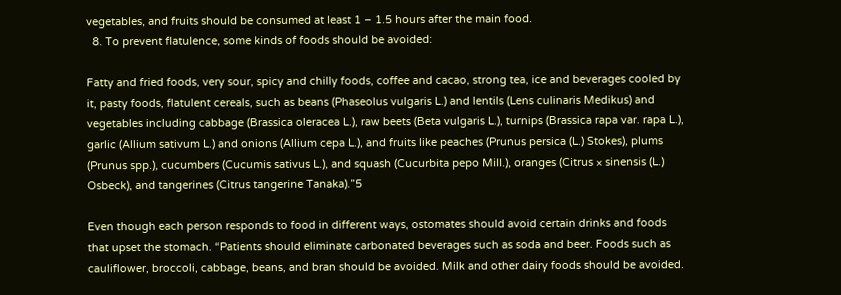vegetables, and fruits should be consumed at least 1 – 1.5 hours after the main food.
  8. To prevent flatulence, some kinds of foods should be avoided:

Fatty and fried foods, very sour, spicy and chilly foods, coffee and cacao, strong tea, ice and beverages cooled by it, pasty foods, flatulent cereals, such as beans (Phaseolus vulgaris L.) and lentils (Lens culinaris Medikus) and vegetables including cabbage (Brassica oleracea L.), raw beets (Beta vulgaris L.), turnips (Brassica rapa var. rapa L.), garlic (Allium sativum L.) and onions (Allium cepa L.), and fruits like peaches (Prunus persica (L.) Stokes), plums (Prunus spp.), cucumbers (Cucumis sativus L.), and squash (Cucurbita pepo Mill.), oranges (Citrus × sinensis (L.) Osbeck), and tangerines (Citrus tangerine Tanaka).”5

Even though each person responds to food in different ways, ostomates should avoid certain drinks and foods that upset the stomach. “Patients should eliminate carbonated beverages such as soda and beer. Foods such as cauliflower, broccoli, cabbage, beans, and bran should be avoided. Milk and other dairy foods should be avoided.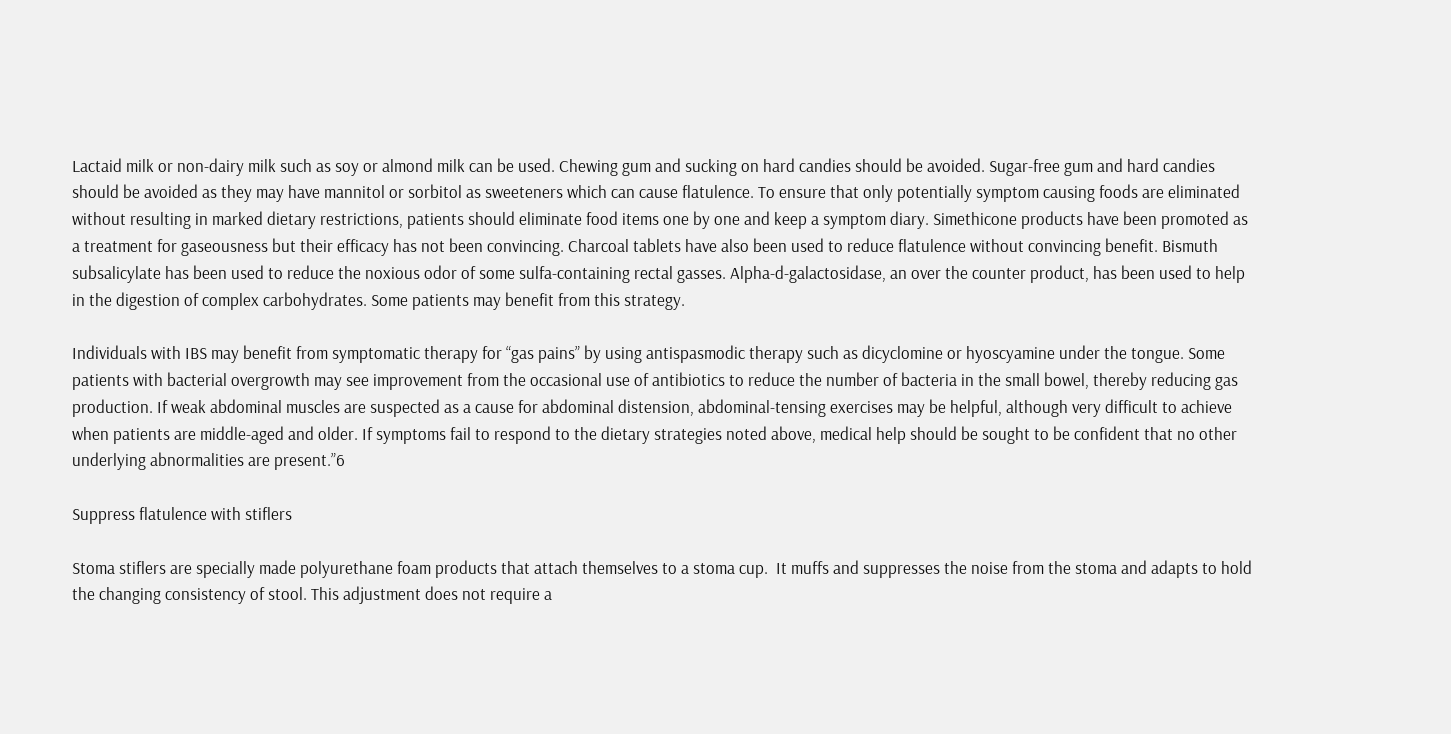Lactaid milk or non-dairy milk such as soy or almond milk can be used. Chewing gum and sucking on hard candies should be avoided. Sugar-free gum and hard candies should be avoided as they may have mannitol or sorbitol as sweeteners which can cause flatulence. To ensure that only potentially symptom causing foods are eliminated without resulting in marked dietary restrictions, patients should eliminate food items one by one and keep a symptom diary. Simethicone products have been promoted as a treatment for gaseousness but their efficacy has not been convincing. Charcoal tablets have also been used to reduce flatulence without convincing benefit. Bismuth subsalicylate has been used to reduce the noxious odor of some sulfa-containing rectal gasses. Alpha-d-galactosidase, an over the counter product, has been used to help in the digestion of complex carbohydrates. Some patients may benefit from this strategy.

Individuals with IBS may benefit from symptomatic therapy for “gas pains” by using antispasmodic therapy such as dicyclomine or hyoscyamine under the tongue. Some patients with bacterial overgrowth may see improvement from the occasional use of antibiotics to reduce the number of bacteria in the small bowel, thereby reducing gas production. If weak abdominal muscles are suspected as a cause for abdominal distension, abdominal-tensing exercises may be helpful, although very difficult to achieve when patients are middle-aged and older. If symptoms fail to respond to the dietary strategies noted above, medical help should be sought to be confident that no other underlying abnormalities are present.”6

Suppress flatulence with stiflers

Stoma stiflers are specially made polyurethane foam products that attach themselves to a stoma cup.  It muffs and suppresses the noise from the stoma and adapts to hold  the changing consistency of stool. This adjustment does not require a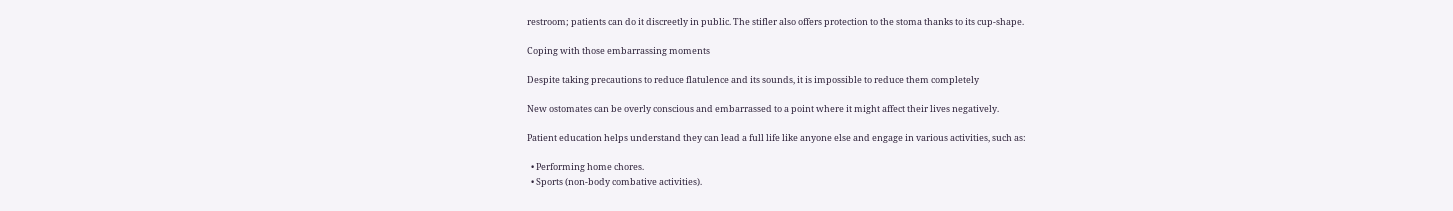restroom; patients can do it discreetly in public. The stifler also offers protection to the stoma thanks to its cup-shape.

Coping with those embarrassing moments

Despite taking precautions to reduce flatulence and its sounds, it is impossible to reduce them completely

New ostomates can be overly conscious and embarrassed to a point where it might affect their lives negatively.

Patient education helps understand they can lead a full life like anyone else and engage in various activities, such as:

  • Performing home chores.
  • Sports (non-body combative activities).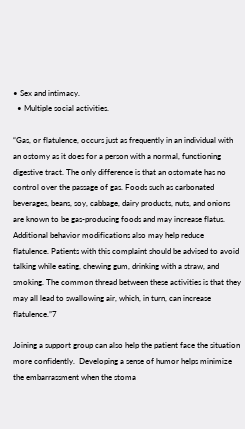• Sex and intimacy.
  • Multiple social activities.

“Gas, or flatulence, occurs just as frequently in an individual with an ostomy as it does for a person with a normal, functioning digestive tract. The only difference is that an ostomate has no control over the passage of gas. Foods such as carbonated beverages, beans, soy, cabbage, dairy products, nuts, and onions are known to be gas-producing foods and may increase flatus. Additional behavior modifications also may help reduce flatulence. Patients with this complaint should be advised to avoid talking while eating, chewing gum, drinking with a straw, and smoking. The common thread between these activities is that they may all lead to swallowing air, which, in turn, can increase flatulence.”7

Joining a support group can also help the patient face the situation more confidently.  Developing a sense of humor helps minimize the embarrassment when the stoma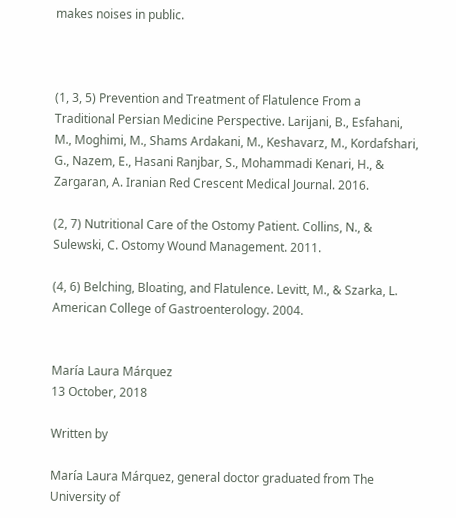makes noises in public.



(1, 3, 5) Prevention and Treatment of Flatulence From a Traditional Persian Medicine Perspective. Larijani, B., Esfahani, M., Moghimi, M., Shams Ardakani, M., Keshavarz, M., Kordafshari, G., Nazem, E., Hasani Ranjbar, S., Mohammadi Kenari, H., &  Zargaran, A. Iranian Red Crescent Medical Journal. 2016.

(2, 7) Nutritional Care of the Ostomy Patient. Collins, N., & Sulewski, C. Ostomy Wound Management. 2011.

(4, 6) Belching, Bloating, and Flatulence. Levitt, M., & Szarka, L. American College of Gastroenterology. 2004.


María Laura Márquez
13 October, 2018

Written by

María Laura Márquez, general doctor graduated from The University of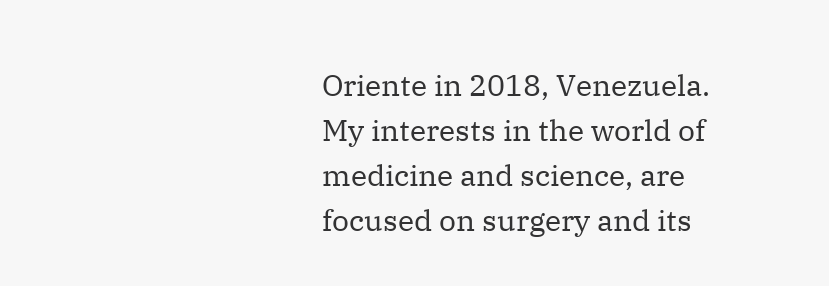Oriente in 2018, Venezuela. My interests in the world of medicine and science, are focused on surgery and its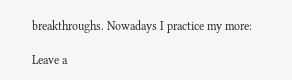breakthroughs. Nowadays I practice my more:

Leave a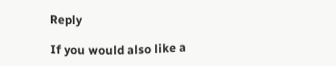Reply

If you would also like a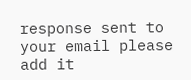response sent to your email please add it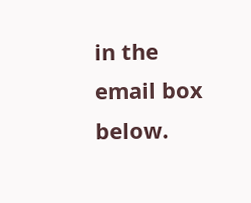in the email box below.